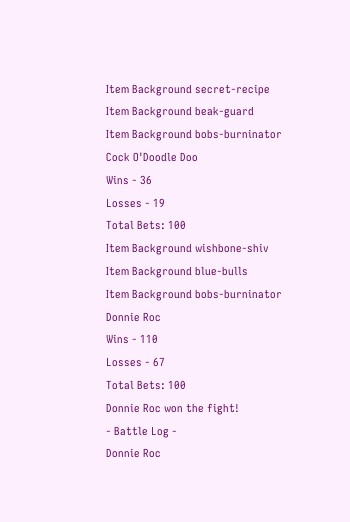Item Background secret-recipe
Item Background beak-guard
Item Background bobs-burninator
Cock O'Doodle Doo
Wins - 36
Losses - 19
Total Bets: 100
Item Background wishbone-shiv
Item Background blue-bulls
Item Background bobs-burninator
Donnie Roc
Wins - 110
Losses - 67
Total Bets: 100
Donnie Roc won the fight!
- Battle Log -
Donnie Roc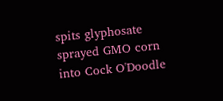spits glyphosate sprayed GMO corn into Cock O'Doodle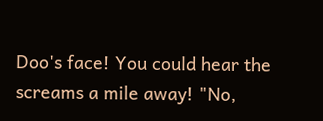Doo's face! You could hear the screams a mile away! "No,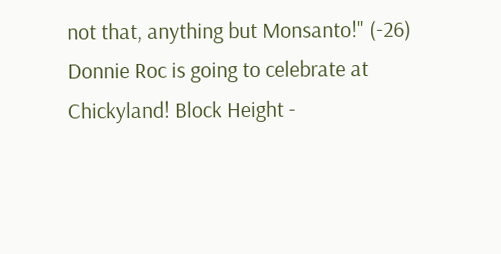not that, anything but Monsanto!" (-26) Donnie Roc is going to celebrate at Chickyland! Block Height -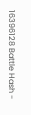16396128 Battle Hash -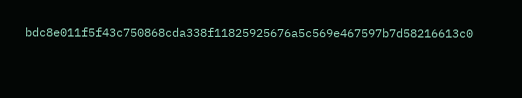bdc8e011f5f43c750868cda338f11825925676a5c569e467597b7d58216613c0